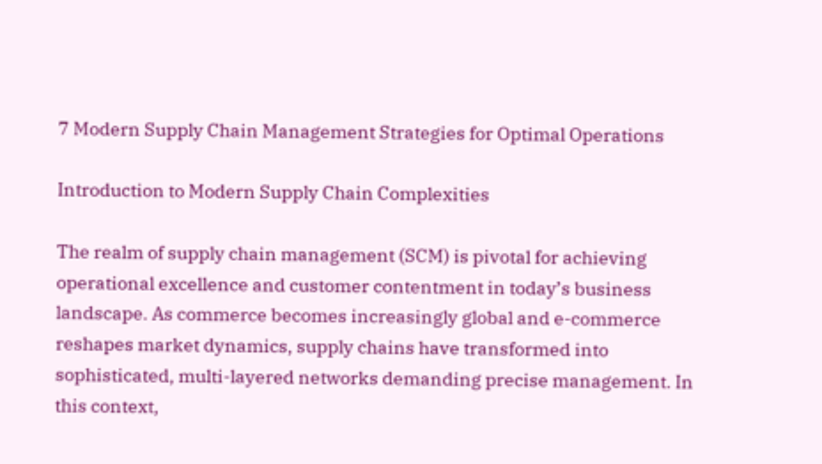7 Modern Supply Chain Management Strategies for Optimal Operations

Introduction to Modern Supply Chain Complexities

The realm of supply chain management (SCM) is pivotal for achieving operational excellence and customer contentment in today’s business landscape. As commerce becomes increasingly global and e-commerce reshapes market dynamics, supply chains have transformed into sophisticated, multi-layered networks demanding precise management. In this context,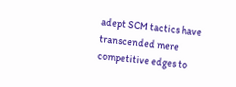adept SCM tactics have transcended mere competitive edges to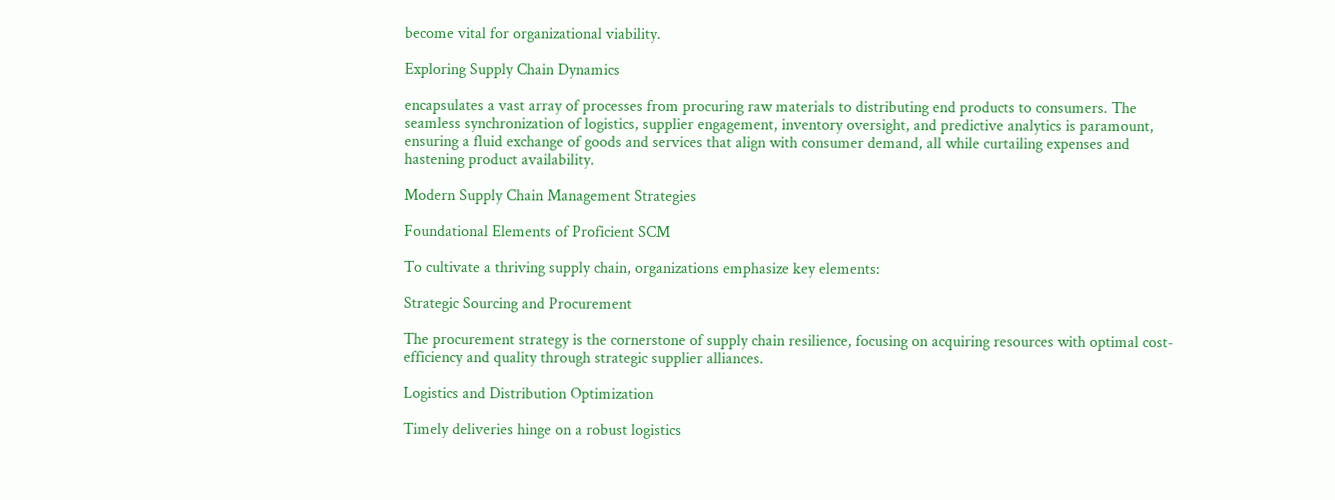become vital for organizational viability.

Exploring Supply Chain Dynamics

encapsulates a vast array of processes from procuring raw materials to distributing end products to consumers. The seamless synchronization of logistics, supplier engagement, inventory oversight, and predictive analytics is paramount, ensuring a fluid exchange of goods and services that align with consumer demand, all while curtailing expenses and hastening product availability.

Modern Supply Chain Management Strategies

Foundational Elements of Proficient SCM

To cultivate a thriving supply chain, organizations emphasize key elements:

Strategic Sourcing and Procurement

The procurement strategy is the cornerstone of supply chain resilience, focusing on acquiring resources with optimal cost-efficiency and quality through strategic supplier alliances.

Logistics and Distribution Optimization

Timely deliveries hinge on a robust logistics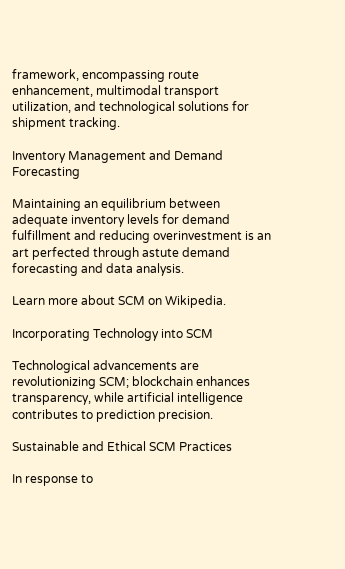framework, encompassing route enhancement, multimodal transport utilization, and technological solutions for shipment tracking.

Inventory Management and Demand Forecasting

Maintaining an equilibrium between adequate inventory levels for demand fulfillment and reducing overinvestment is an art perfected through astute demand forecasting and data analysis.

Learn more about SCM on Wikipedia.

Incorporating Technology into SCM

Technological advancements are revolutionizing SCM; blockchain enhances transparency, while artificial intelligence contributes to prediction precision.

Sustainable and Ethical SCM Practices

In response to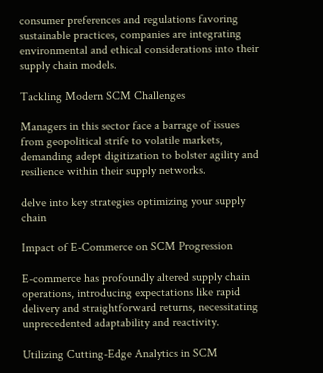consumer preferences and regulations favoring sustainable practices, companies are integrating environmental and ethical considerations into their supply chain models.

Tackling Modern SCM Challenges

Managers in this sector face a barrage of issues from geopolitical strife to volatile markets, demanding adept digitization to bolster agility and resilience within their supply networks.

delve into key strategies optimizing your supply chain

Impact of E-Commerce on SCM Progression

E-commerce has profoundly altered supply chain operations, introducing expectations like rapid delivery and straightforward returns, necessitating unprecedented adaptability and reactivity.

Utilizing Cutting-Edge Analytics in SCM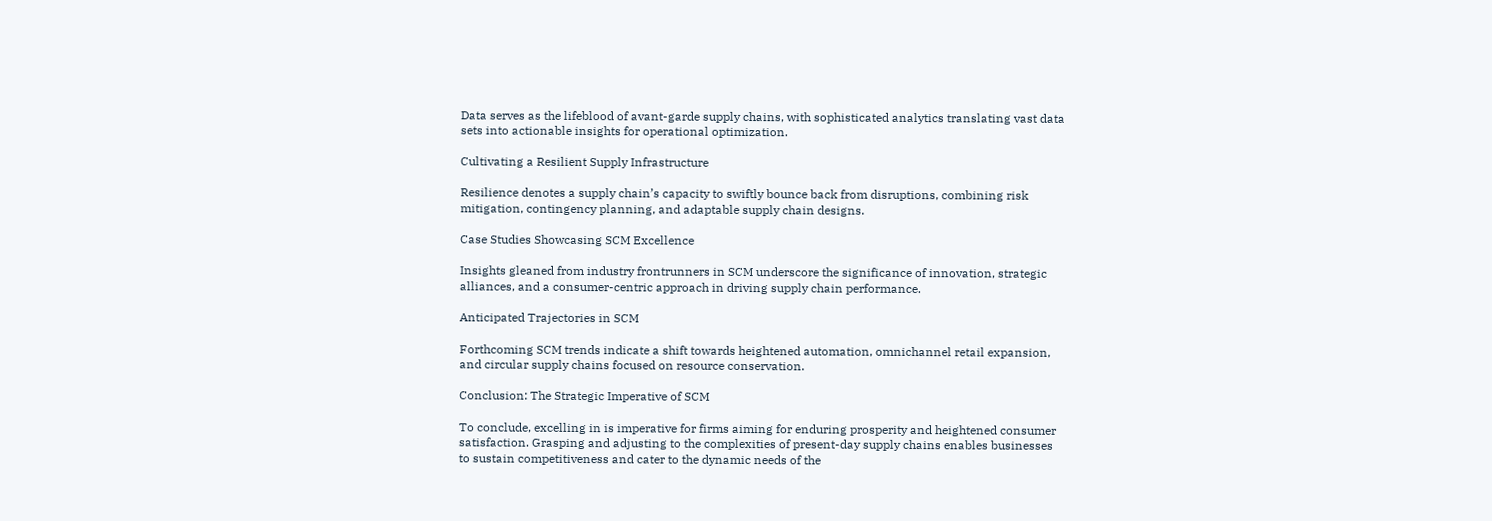Data serves as the lifeblood of avant-garde supply chains, with sophisticated analytics translating vast data sets into actionable insights for operational optimization.

Cultivating a Resilient Supply Infrastructure

Resilience denotes a supply chain’s capacity to swiftly bounce back from disruptions, combining risk mitigation, contingency planning, and adaptable supply chain designs.

Case Studies Showcasing SCM Excellence

Insights gleaned from industry frontrunners in SCM underscore the significance of innovation, strategic alliances, and a consumer-centric approach in driving supply chain performance.

Anticipated Trajectories in SCM

Forthcoming SCM trends indicate a shift towards heightened automation, omnichannel retail expansion, and circular supply chains focused on resource conservation.

Conclusion: The Strategic Imperative of SCM

To conclude, excelling in is imperative for firms aiming for enduring prosperity and heightened consumer satisfaction. Grasping and adjusting to the complexities of present-day supply chains enables businesses to sustain competitiveness and cater to the dynamic needs of the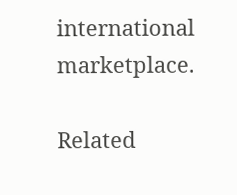international marketplace.

Related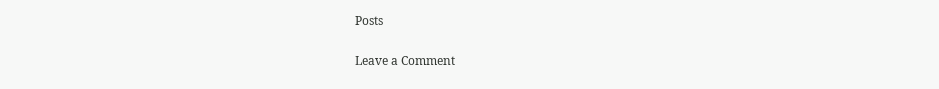Posts

Leave a Comment